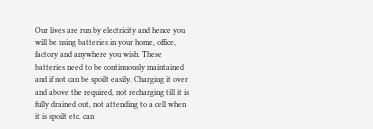Our lives are run by electricity and hence you will be using batteries in your home, office, factory and anywhere you wish. These batteries need to be continuously maintained and if not can be spoilt easily. Charging it over and above the required, not recharging till it is fully drained out, not attending to a cell when it is spoilt etc. can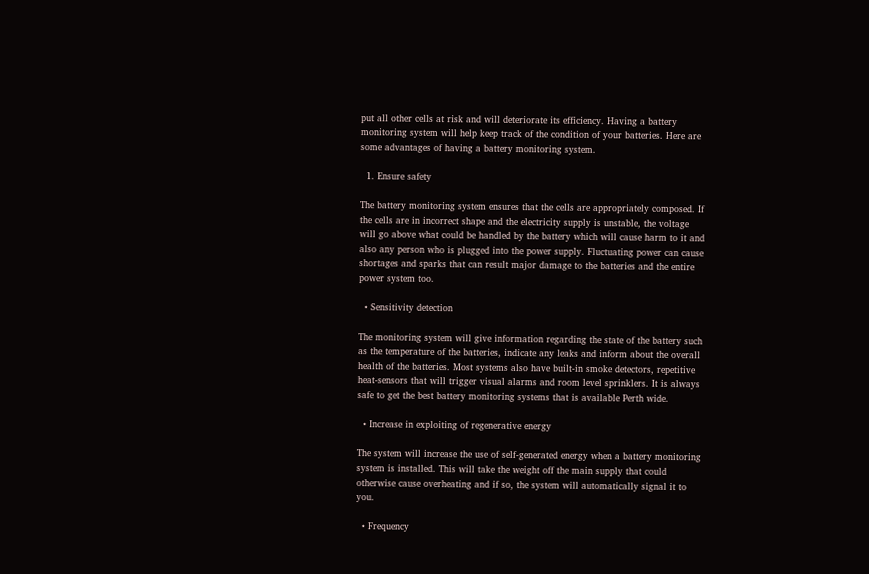put all other cells at risk and will deteriorate its efficiency. Having a battery monitoring system will help keep track of the condition of your batteries. Here are some advantages of having a battery monitoring system.

  1. Ensure safety

The battery monitoring system ensures that the cells are appropriately composed. If the cells are in incorrect shape and the electricity supply is unstable, the voltage will go above what could be handled by the battery which will cause harm to it and also any person who is plugged into the power supply. Fluctuating power can cause shortages and sparks that can result major damage to the batteries and the entire power system too.

  • Sensitivity detection

The monitoring system will give information regarding the state of the battery such as the temperature of the batteries, indicate any leaks and inform about the overall health of the batteries. Most systems also have built-in smoke detectors, repetitive heat-sensors that will trigger visual alarms and room level sprinklers. It is always safe to get the best battery monitoring systems that is available Perth wide.

  • Increase in exploiting of regenerative energy

The system will increase the use of self-generated energy when a battery monitoring system is installed. This will take the weight off the main supply that could otherwise cause overheating and if so, the system will automatically signal it to you.

  • Frequency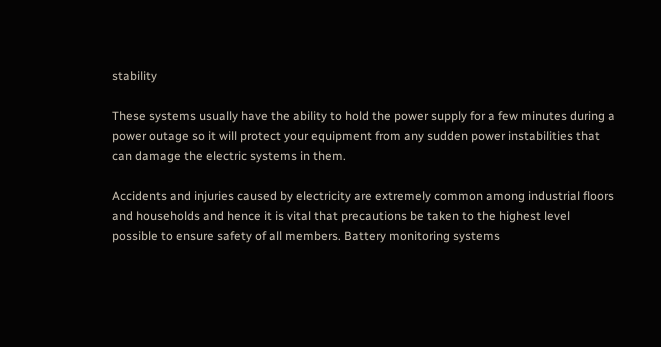stability

These systems usually have the ability to hold the power supply for a few minutes during a power outage so it will protect your equipment from any sudden power instabilities that can damage the electric systems in them.

Accidents and injuries caused by electricity are extremely common among industrial floors and households and hence it is vital that precautions be taken to the highest level possible to ensure safety of all members. Battery monitoring systems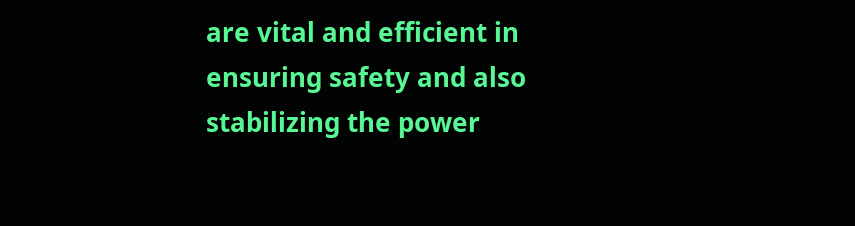are vital and efficient in ensuring safety and also stabilizing the power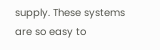supply. These systems are so easy to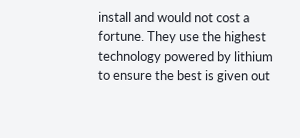install and would not cost a fortune. They use the highest technology powered by lithium to ensure the best is given out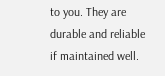to you. They are durable and reliable if maintained well.